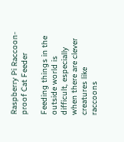Raspberry Pi Raccoon-proof Cat Feeder

Feeding things in the outside world is difficult, especially when there are clever creatures like raccoons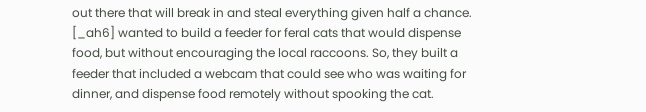out there that will break in and steal everything given half a chance. [_ah6] wanted to build a feeder for feral cats that would dispense food, but without encouraging the local raccoons. So, they built a feeder that included a webcam that could see who was waiting for dinner, and dispense food remotely without spooking the cat.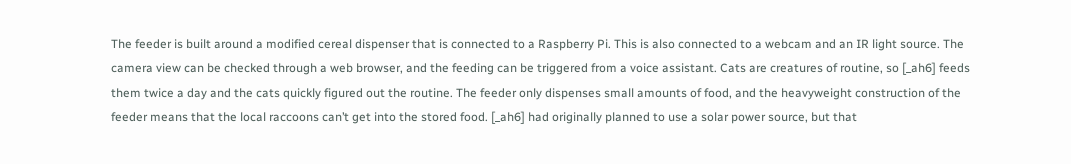The feeder is built around a modified cereal dispenser that is connected to a Raspberry Pi. This is also connected to a webcam and an IR light source. The camera view can be checked through a web browser, and the feeding can be triggered from a voice assistant. Cats are creatures of routine, so [_ah6] feeds them twice a day and the cats quickly figured out the routine. The feeder only dispenses small amounts of food, and the heavyweight construction of the feeder means that the local raccoons can’t get into the stored food. [_ah6] had originally planned to use a solar power source, but that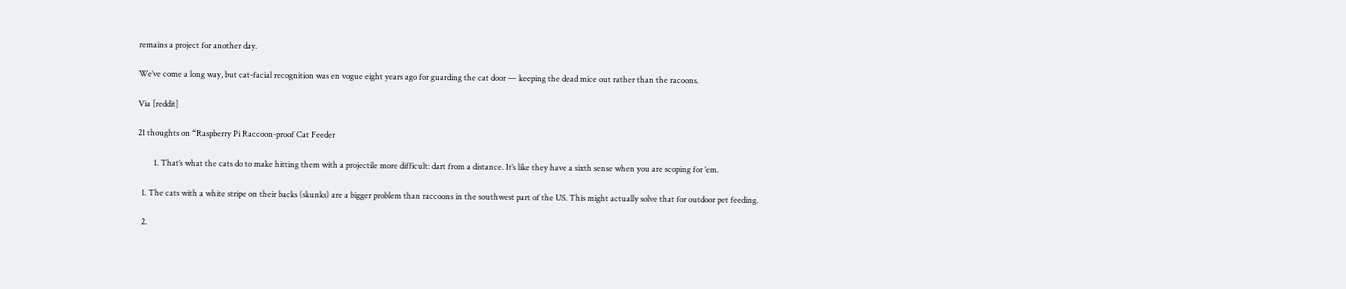remains a project for another day.

We’ve come a long way, but cat-facial recognition was en vogue eight years ago for guarding the cat door — keeping the dead mice out rather than the racoons.

Via [reddit]

21 thoughts on “Raspberry Pi Raccoon-proof Cat Feeder

        1. That’s what the cats do to make hitting them with a projectile more difficult: dart from a distance. It’s like they have a sixth sense when you are scoping for ’em.

  1. The cats with a white stripe on their backs (skunks) are a bigger problem than raccoons in the southwest part of the US. This might actually solve that for outdoor pet feeding.

  2.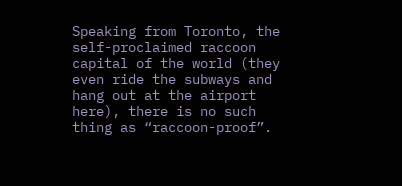Speaking from Toronto, the self-proclaimed raccoon capital of the world (they even ride the subways and hang out at the airport here), there is no such thing as “raccoon-proof”.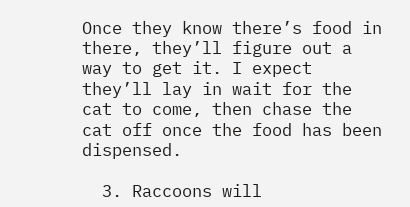Once they know there’s food in there, they’ll figure out a way to get it. I expect they’ll lay in wait for the cat to come, then chase the cat off once the food has been dispensed.

  3. Raccoons will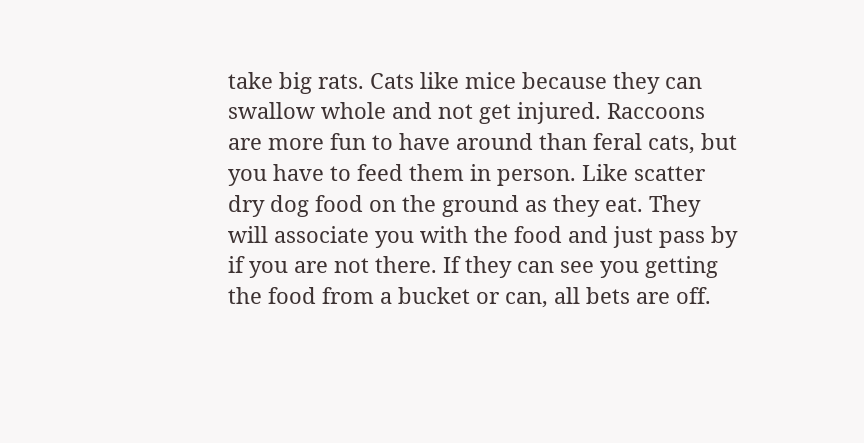take big rats. Cats like mice because they can swallow whole and not get injured. Raccoons are more fun to have around than feral cats, but you have to feed them in person. Like scatter dry dog food on the ground as they eat. They will associate you with the food and just pass by if you are not there. If they can see you getting the food from a bucket or can, all bets are off.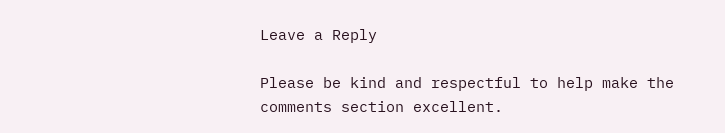Leave a Reply

Please be kind and respectful to help make the comments section excellent.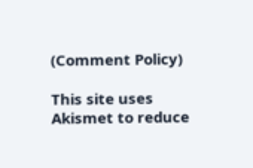(Comment Policy)

This site uses Akismet to reduce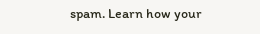spam. Learn how your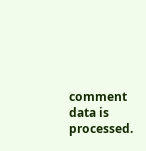comment data is processed.